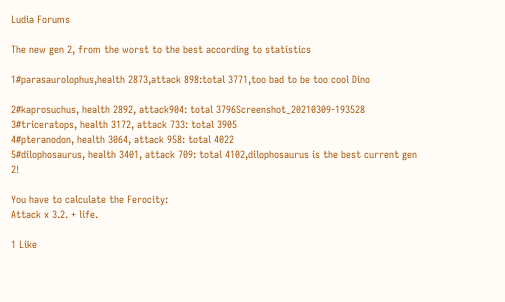Ludia Forums

The new gen 2, from the worst to the best according to statistics

1#parasaurolophus,health 2873,attack 898:total 3771,too bad to be too cool Dino

2#kaprosuchus, health 2892, attack904: total 3796Screenshot_20210309-193528
3#triceratops, health 3172, attack 733: total 3905
4#pteranodon, health 3064, attack 958: total 4022
5#dilophosaurus, health 3401, attack 709: total 4102,dilophosaurus is the best current gen 2!

You have to calculate the Ferocity:
Attack x 3.2. + life.

1 Like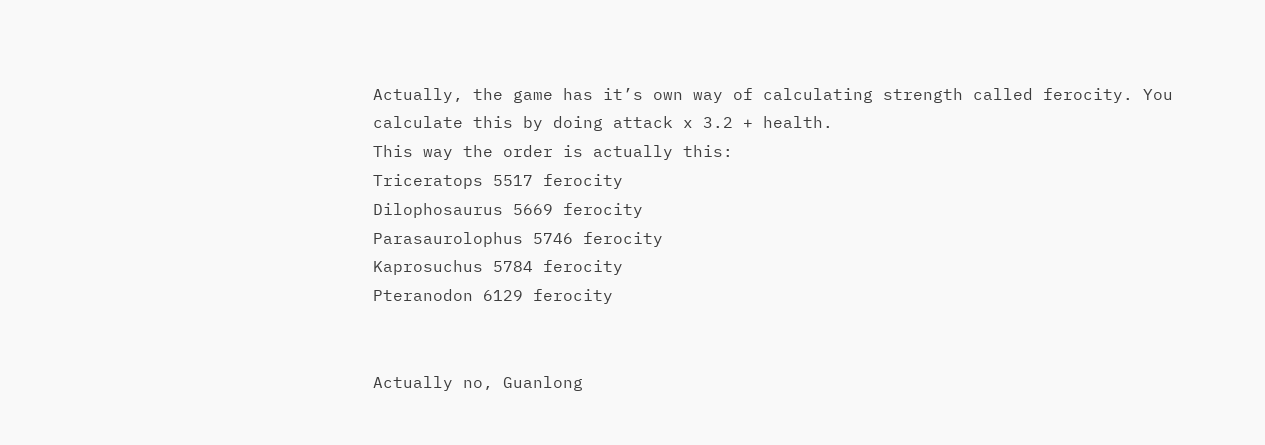Actually, the game has it’s own way of calculating strength called ferocity. You calculate this by doing attack x 3.2 + health.
This way the order is actually this:
Triceratops 5517 ferocity
Dilophosaurus 5669 ferocity
Parasaurolophus 5746 ferocity
Kaprosuchus 5784 ferocity
Pteranodon 6129 ferocity


Actually no, Guanlong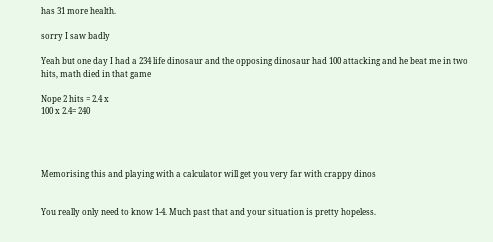has 31 more health.

sorry I saw badly

Yeah but one day I had a 234 life dinosaur and the opposing dinosaur had 100 attacking and he beat me in two hits, math died in that game

Nope 2 hits = 2.4 x
100 x 2.4= 240




Memorising this and playing with a calculator will get you very far with crappy dinos


You really only need to know 1-4. Much past that and your situation is pretty hopeless.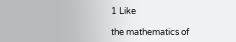1 Like

the mathematics of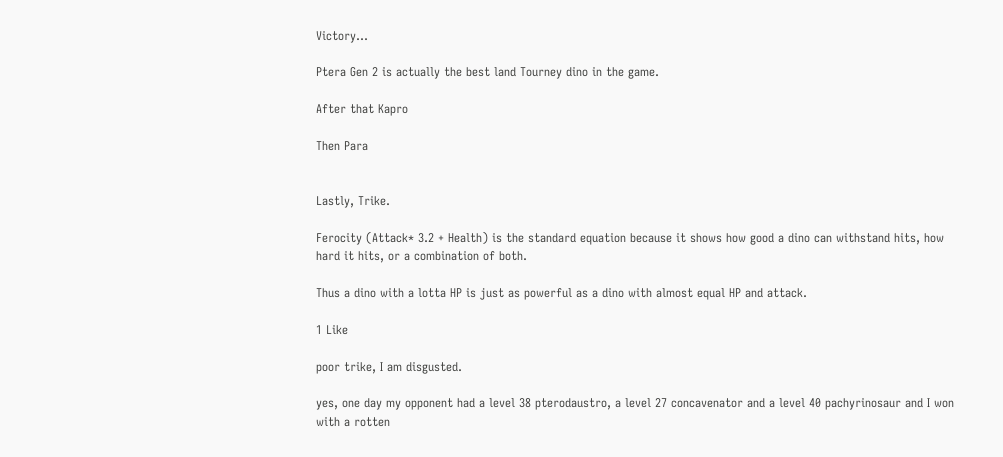Victory…

Ptera Gen 2 is actually the best land Tourney dino in the game.

After that Kapro

Then Para


Lastly, Trike.

Ferocity (Attack* 3.2 + Health) is the standard equation because it shows how good a dino can withstand hits, how hard it hits, or a combination of both.

Thus a dino with a lotta HP is just as powerful as a dino with almost equal HP and attack.

1 Like

poor trike, I am disgusted.

yes, one day my opponent had a level 38 pterodaustro, a level 27 concavenator and a level 40 pachyrinosaur and I won with a rotten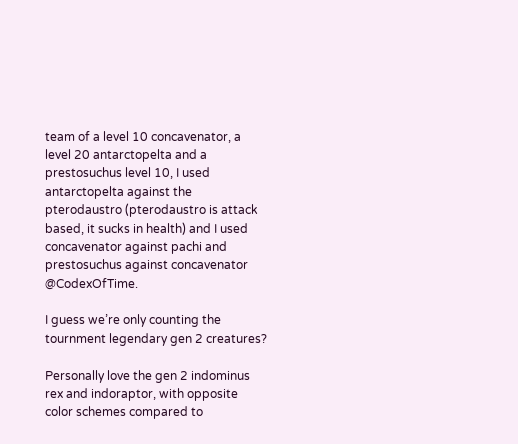team of a level 10 concavenator, a level 20 antarctopelta and a prestosuchus level 10, I used antarctopelta against the pterodaustro (pterodaustro is attack based, it sucks in health) and I used concavenator against pachi and prestosuchus against concavenator @CodexOfTime.

I guess we’re only counting the tournment legendary gen 2 creatures?

Personally love the gen 2 indominus rex and indoraptor, with opposite color schemes compared to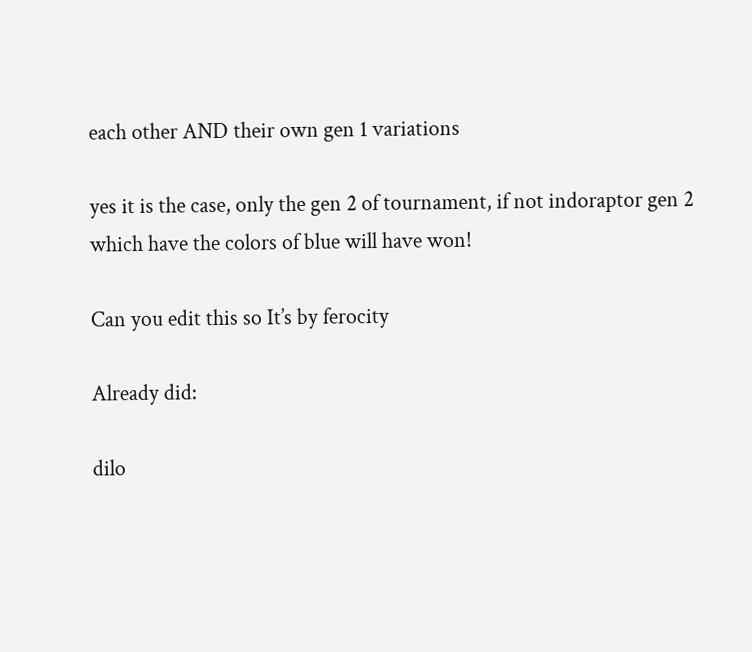each other AND their own gen 1 variations

yes it is the case, only the gen 2 of tournament, if not indoraptor gen 2 which have the colors of blue will have won!

Can you edit this so It’s by ferocity

Already did:

dilo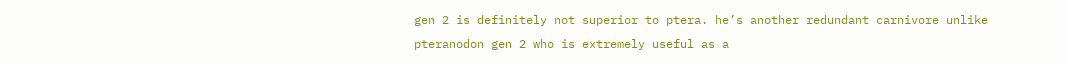gen 2 is definitely not superior to ptera. he’s another redundant carnivore unlike pteranodon gen 2 who is extremely useful as a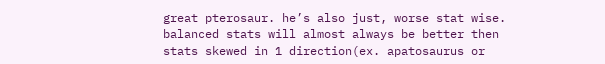great pterosaur. he’s also just, worse stat wise. balanced stats will almost always be better then stats skewed in 1 direction(ex. apatosaurus or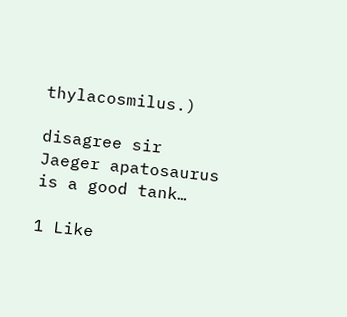thylacosmilus.)

disagree sir Jaeger apatosaurus is a good tank…

1 Like